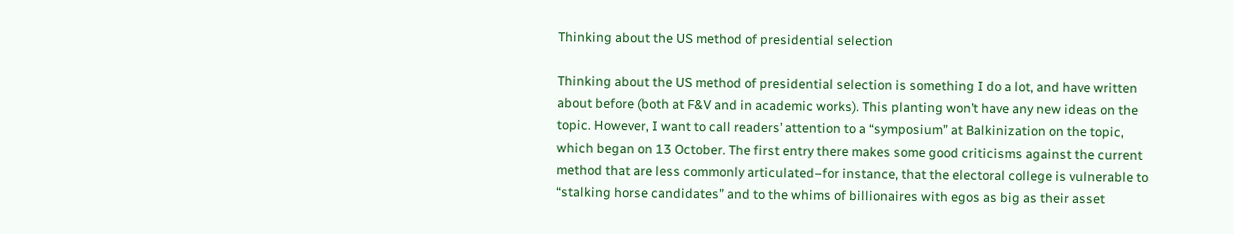Thinking about the US method of presidential selection

Thinking about the US method of presidential selection is something I do a lot, and have written about before (both at F&V and in academic works). This planting won’t have any new ideas on the topic. However, I want to call readers’ attention to a “symposium” at Balkinization on the topic, which began on 13 October. The first entry there makes some good criticisms against the current method that are less commonly articulated–for instance, that the electoral college is vulnerable to “stalking horse candidates” and to the whims of billionaires with egos as big as their asset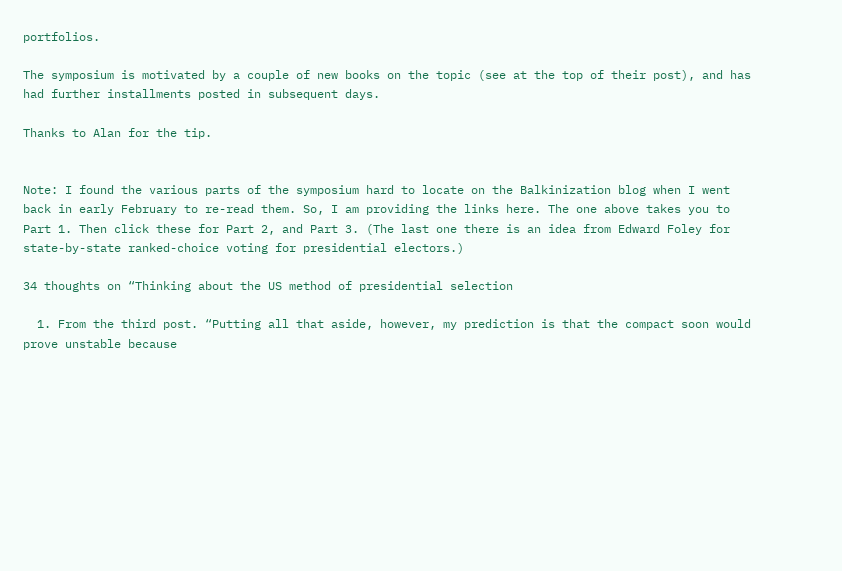portfolios.

The symposium is motivated by a couple of new books on the topic (see at the top of their post), and has had further installments posted in subsequent days.

Thanks to Alan for the tip.


Note: I found the various parts of the symposium hard to locate on the Balkinization blog when I went back in early February to re-read them. So, I am providing the links here. The one above takes you to Part 1. Then click these for Part 2, and Part 3. (The last one there is an idea from Edward Foley for state-by-state ranked-choice voting for presidential electors.)

34 thoughts on “Thinking about the US method of presidential selection

  1. From the third post. “Putting all that aside, however, my prediction is that the compact soon would prove unstable because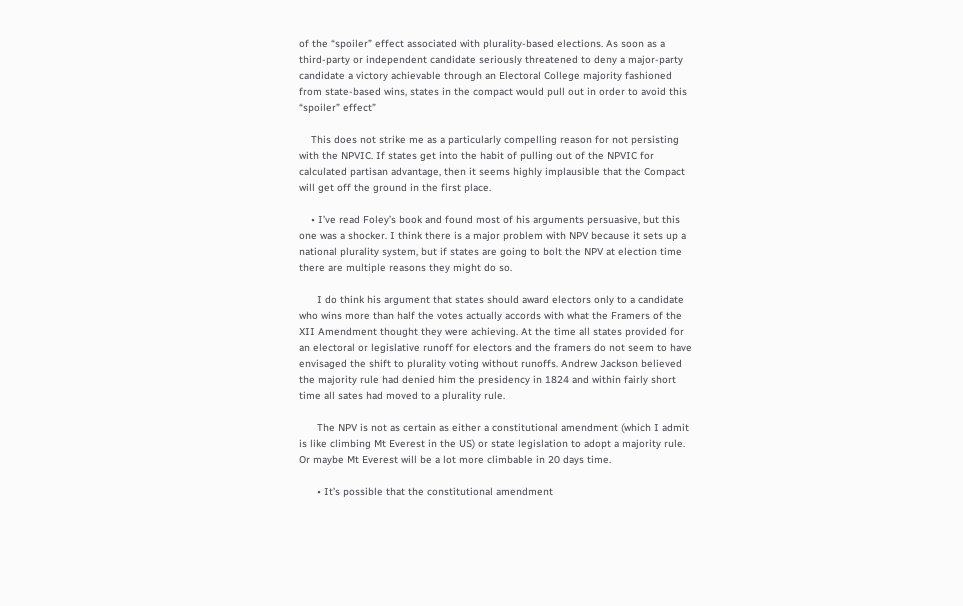of the “spoiler” effect associated with plurality-based elections. As soon as a third-party or independent candidate seriously threatened to deny a major-party candidate a victory achievable through an Electoral College majority fashioned from state-based wins, states in the compact would pull out in order to avoid this “spoiler” effect”

    This does not strike me as a particularly compelling reason for not persisting with the NPVIC. If states get into the habit of pulling out of the NPVIC for calculated partisan advantage, then it seems highly implausible that the Compact will get off the ground in the first place.

    • I’ve read Foley’s book and found most of his arguments persuasive, but this one was a shocker. I think there is a major problem with NPV because it sets up a national plurality system, but if states are going to bolt the NPV at election time there are multiple reasons they might do so.

      I do think his argument that states should award electors only to a candidate who wins more than half the votes actually accords with what the Framers of the XII Amendment thought they were achieving. At the time all states provided for an electoral or legislative runoff for electors and the framers do not seem to have envisaged the shift to plurality voting without runoffs. Andrew Jackson believed the majority rule had denied him the presidency in 1824 and within fairly short time all sates had moved to a plurality rule.

      The NPV is not as certain as either a constitutional amendment (which I admit is like climbing Mt Everest in the US) or state legislation to adopt a majority rule. Or maybe Mt Everest will be a lot more climbable in 20 days time.

      • It’s possible that the constitutional amendment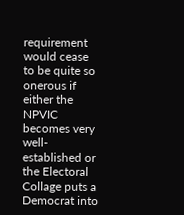requirement would cease to be quite so onerous if either the NPVIC becomes very well-established or the Electoral Collage puts a Democrat into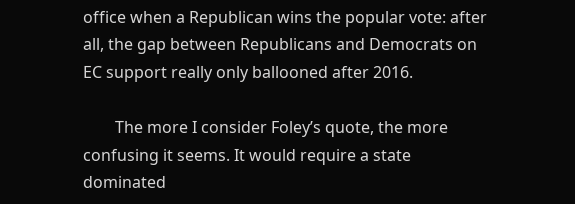office when a Republican wins the popular vote: after all, the gap between Republicans and Democrats on EC support really only ballooned after 2016.

        The more I consider Foley’s quote, the more confusing it seems. It would require a state dominated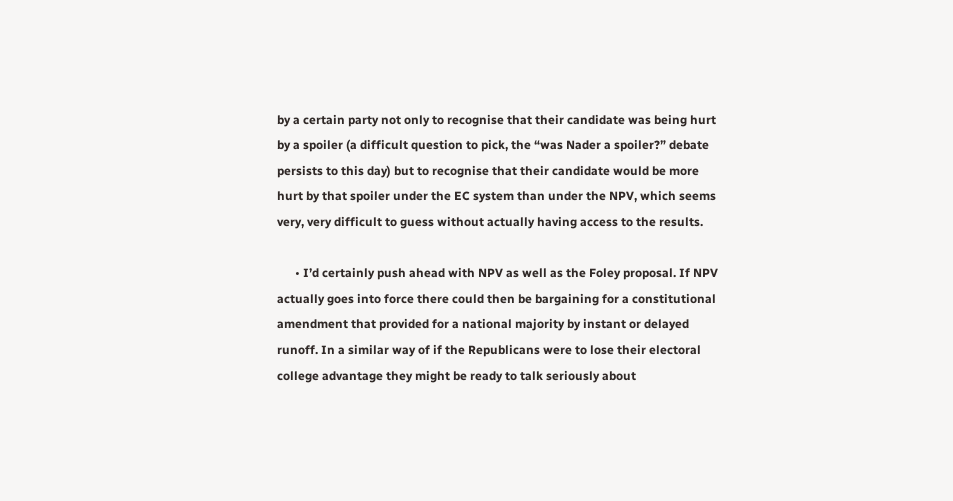by a certain party not only to recognise that their candidate was being hurt by a spoiler (a difficult question to pick, the “was Nader a spoiler?” debate persists to this day) but to recognise that their candidate would be more hurt by that spoiler under the EC system than under the NPV, which seems very, very difficult to guess without actually having access to the results.

      • I’d certainly push ahead with NPV as well as the Foley proposal. If NPV actually goes into force there could then be bargaining for a constitutional amendment that provided for a national majority by instant or delayed runoff. In a similar way of if the Republicans were to lose their electoral college advantage they might be ready to talk seriously about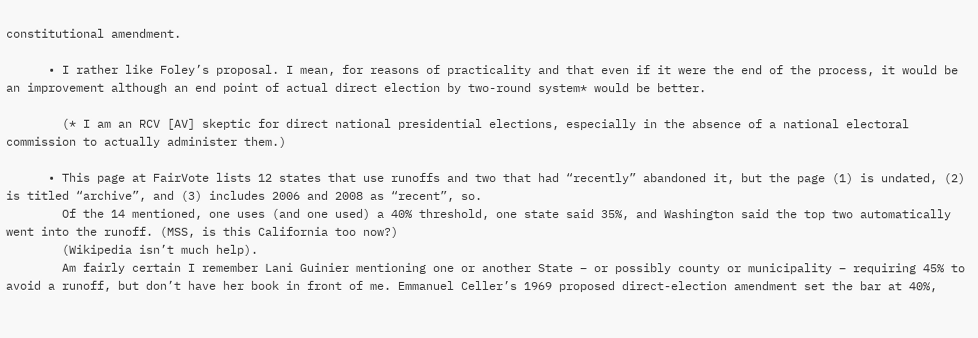constitutional amendment.

      • I rather like Foley’s proposal. I mean, for reasons of practicality and that even if it were the end of the process, it would be an improvement although an end point of actual direct election by two-round system* would be better.

        (* I am an RCV [AV] skeptic for direct national presidential elections, especially in the absence of a national electoral commission to actually administer them.)

      • This page at FairVote lists 12 states that use runoffs and two that had “recently” abandoned it, but the page (1) is undated, (2) is titled “archive”, and (3) includes 2006 and 2008 as “recent”, so.
        Of the 14 mentioned, one uses (and one used) a 40% threshold, one state said 35%, and Washington said the top two automatically went into the runoff. (MSS, is this California too now?)
        (Wikipedia isn’t much help).
        Am fairly certain I remember Lani Guinier mentioning one or another State – or possibly county or municipality – requiring 45% to avoid a runoff, but don’t have her book in front of me. Emmanuel Celler’s 1969 proposed direct-election amendment set the bar at 40%,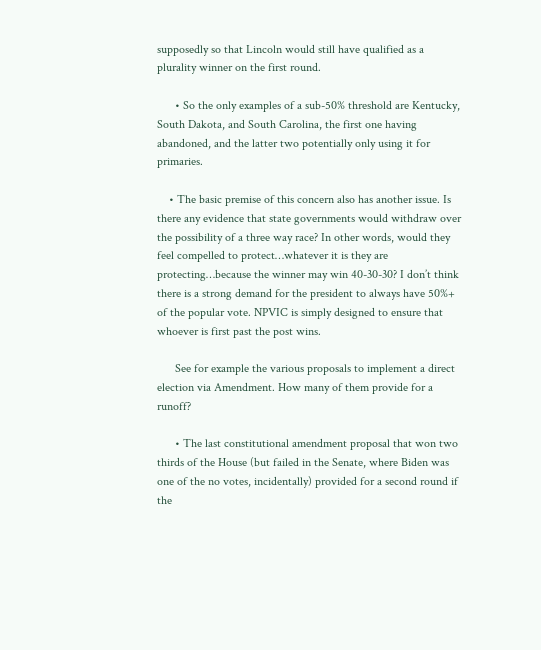supposedly so that Lincoln would still have qualified as a plurality winner on the first round.

      • So the only examples of a sub-50% threshold are Kentucky, South Dakota, and South Carolina, the first one having abandoned, and the latter two potentially only using it for primaries.

    • The basic premise of this concern also has another issue. Is there any evidence that state governments would withdraw over the possibility of a three way race? In other words, would they feel compelled to protect…whatever it is they are protecting…because the winner may win 40-30-30? I don’t think there is a strong demand for the president to always have 50%+ of the popular vote. NPVIC is simply designed to ensure that whoever is first past the post wins.

      See for example the various proposals to implement a direct election via Amendment. How many of them provide for a runoff?

      • The last constitutional amendment proposal that won two thirds of the House (but failed in the Senate, where Biden was one of the no votes, incidentally) provided for a second round if the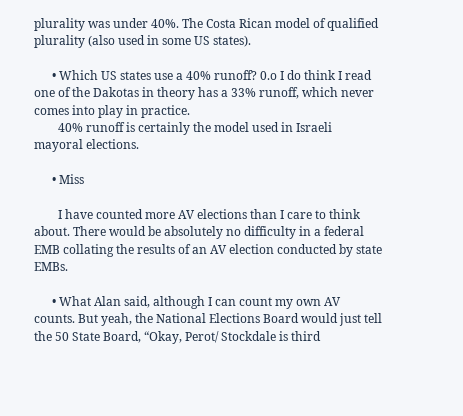plurality was under 40%. The Costa Rican model of qualified plurality (also used in some US states).

      • Which US states use a 40% runoff? 0.o I do think I read one of the Dakotas in theory has a 33% runoff, which never comes into play in practice.
        40% runoff is certainly the model used in Israeli mayoral elections.

      • Miss

        I have counted more AV elections than I care to think about. There would be absolutely no difficulty in a federal EMB collating the results of an AV election conducted by state EMBs.

      • What Alan said, although I can count my own AV counts. But yeah, the National Elections Board would just tell the 50 State Board, “Okay, Perot/ Stockdale is third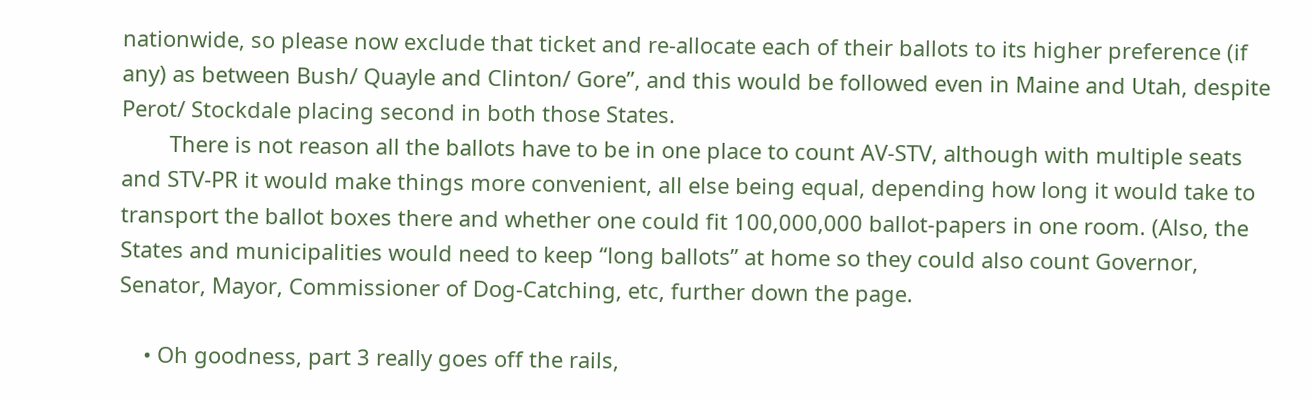nationwide, so please now exclude that ticket and re-allocate each of their ballots to its higher preference (if any) as between Bush/ Quayle and Clinton/ Gore”, and this would be followed even in Maine and Utah, despite Perot/ Stockdale placing second in both those States.
        There is not reason all the ballots have to be in one place to count AV-STV, although with multiple seats and STV-PR it would make things more convenient, all else being equal, depending how long it would take to transport the ballot boxes there and whether one could fit 100,000,000 ballot-papers in one room. (Also, the States and municipalities would need to keep “long ballots” at home so they could also count Governor, Senator, Mayor, Commissioner of Dog-Catching, etc, further down the page.

    • Oh goodness, part 3 really goes off the rails,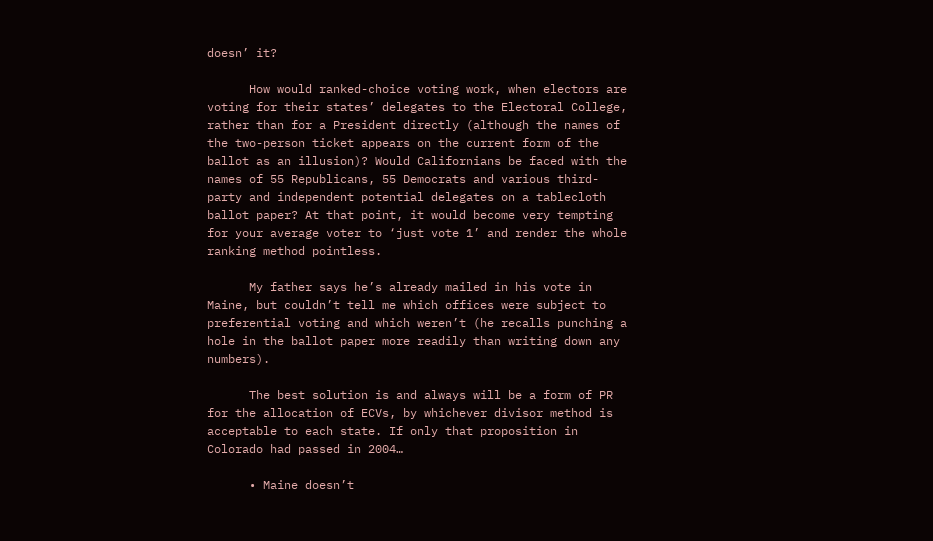doesn’ it?

      How would ranked-choice voting work, when electors are voting for their states’ delegates to the Electoral College, rather than for a President directly (although the names of the two-person ticket appears on the current form of the ballot as an illusion)? Would Californians be faced with the names of 55 Republicans, 55 Democrats and various third-party and independent potential delegates on a tablecloth ballot paper? At that point, it would become very tempting for your average voter to ‘just vote 1’ and render the whole ranking method pointless.

      My father says he’s already mailed in his vote in Maine, but couldn’t tell me which offices were subject to preferential voting and which weren’t (he recalls punching a hole in the ballot paper more readily than writing down any numbers).

      The best solution is and always will be a form of PR for the allocation of ECVs, by whichever divisor method is acceptable to each state. If only that proposition in Colorado had passed in 2004…

      • Maine doesn’t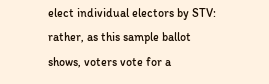elect individual electors by STV: rather, as this sample ballot shows, voters vote for a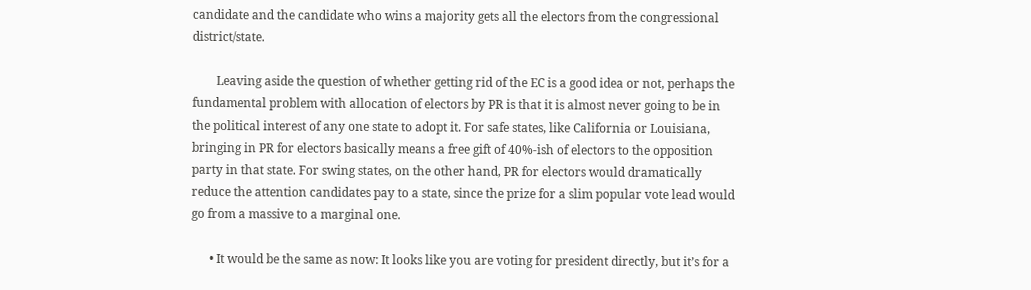candidate and the candidate who wins a majority gets all the electors from the congressional district/state.

        Leaving aside the question of whether getting rid of the EC is a good idea or not, perhaps the fundamental problem with allocation of electors by PR is that it is almost never going to be in the political interest of any one state to adopt it. For safe states, like California or Louisiana, bringing in PR for electors basically means a free gift of 40%-ish of electors to the opposition party in that state. For swing states, on the other hand, PR for electors would dramatically reduce the attention candidates pay to a state, since the prize for a slim popular vote lead would go from a massive to a marginal one.

      • It would be the same as now: It looks like you are voting for president directly, but it’s for a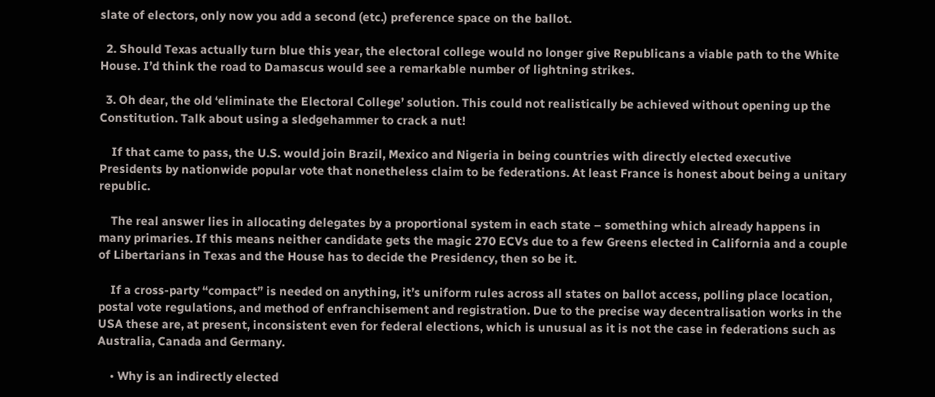slate of electors, only now you add a second (etc.) preference space on the ballot.

  2. Should Texas actually turn blue this year, the electoral college would no longer give Republicans a viable path to the White House. I’d think the road to Damascus would see a remarkable number of lightning strikes.

  3. Oh dear, the old ‘eliminate the Electoral College’ solution. This could not realistically be achieved without opening up the Constitution. Talk about using a sledgehammer to crack a nut!

    If that came to pass, the U.S. would join Brazil, Mexico and Nigeria in being countries with directly elected executive Presidents by nationwide popular vote that nonetheless claim to be federations. At least France is honest about being a unitary republic.

    The real answer lies in allocating delegates by a proportional system in each state – something which already happens in many primaries. If this means neither candidate gets the magic 270 ECVs due to a few Greens elected in California and a couple of Libertarians in Texas and the House has to decide the Presidency, then so be it.

    If a cross-party “compact” is needed on anything, it’s uniform rules across all states on ballot access, polling place location, postal vote regulations, and method of enfranchisement and registration. Due to the precise way decentralisation works in the USA these are, at present, inconsistent even for federal elections, which is unusual as it is not the case in federations such as Australia, Canada and Germany.

    • Why is an indirectly elected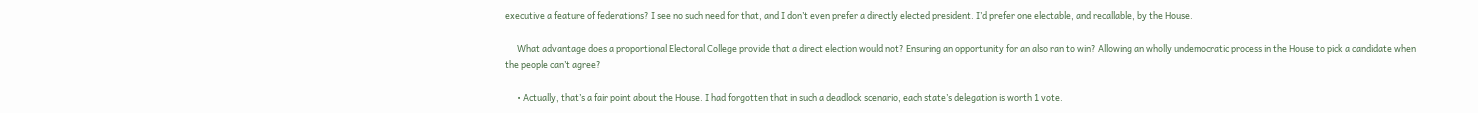executive a feature of federations? I see no such need for that, and I don’t even prefer a directly elected president. I’d prefer one electable, and recallable, by the House.

      What advantage does a proportional Electoral College provide that a direct election would not? Ensuring an opportunity for an also ran to win? Allowing an wholly undemocratic process in the House to pick a candidate when the people can’t agree?

      • Actually, that’s a fair point about the House. I had forgotten that in such a deadlock scenario, each state’s delegation is worth 1 vote.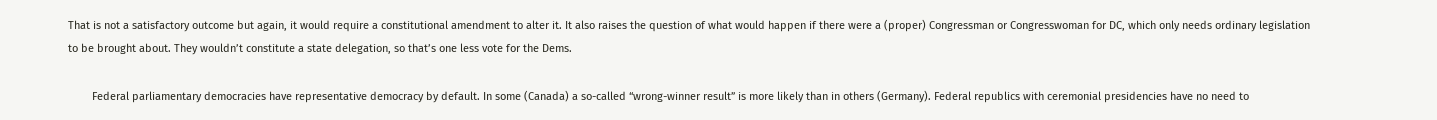That is not a satisfactory outcome but again, it would require a constitutional amendment to alter it. It also raises the question of what would happen if there were a (proper) Congressman or Congresswoman for DC, which only needs ordinary legislation to be brought about. They wouldn’t constitute a state delegation, so that’s one less vote for the Dems.

        Federal parliamentary democracies have representative democracy by default. In some (Canada) a so-called “wrong-winner result” is more likely than in others (Germany). Federal republics with ceremonial presidencies have no need to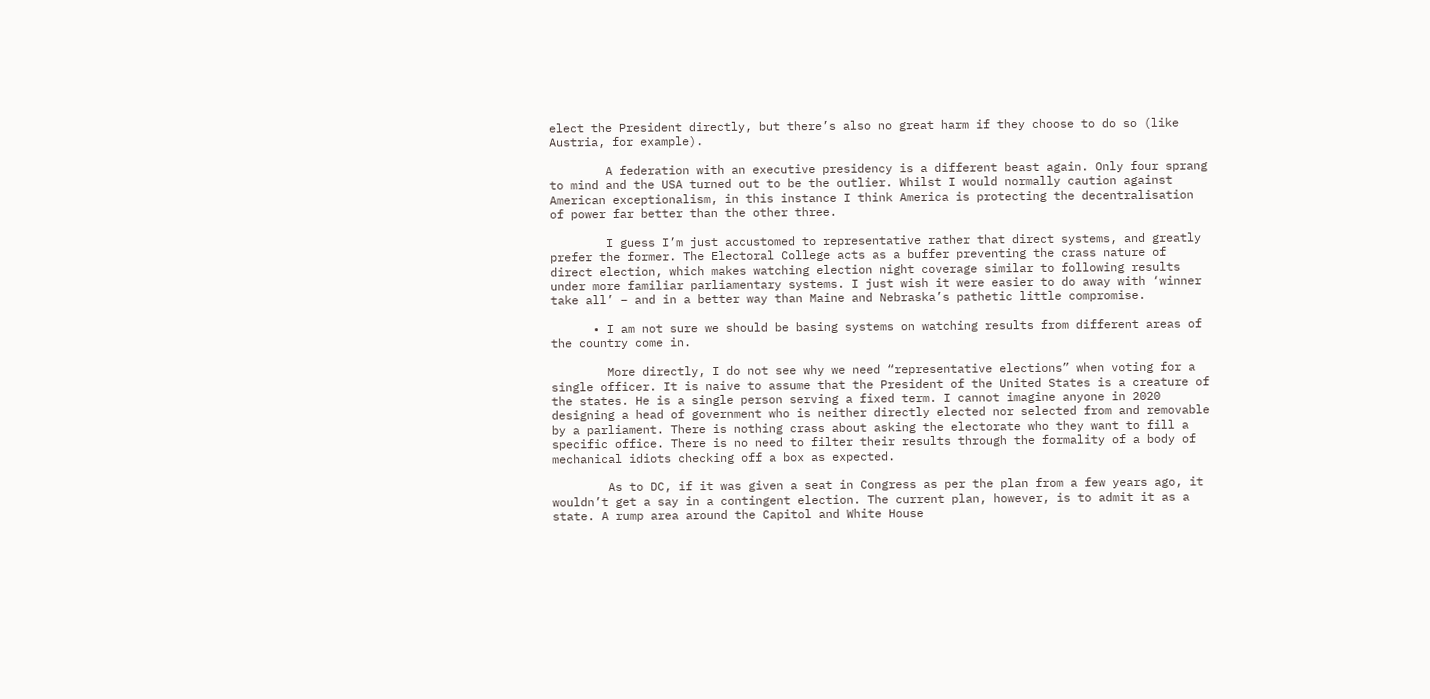elect the President directly, but there’s also no great harm if they choose to do so (like Austria, for example).

        A federation with an executive presidency is a different beast again. Only four sprang to mind and the USA turned out to be the outlier. Whilst I would normally caution against American exceptionalism, in this instance I think America is protecting the decentralisation of power far better than the other three.

        I guess I’m just accustomed to representative rather that direct systems, and greatly prefer the former. The Electoral College acts as a buffer preventing the crass nature of direct election, which makes watching election night coverage similar to following results under more familiar parliamentary systems. I just wish it were easier to do away with ‘winner take all’ – and in a better way than Maine and Nebraska’s pathetic little compromise.

      • I am not sure we should be basing systems on watching results from different areas of the country come in.

        More directly, I do not see why we need “representative elections” when voting for a single officer. It is naive to assume that the President of the United States is a creature of the states. He is a single person serving a fixed term. I cannot imagine anyone in 2020 designing a head of government who is neither directly elected nor selected from and removable by a parliament. There is nothing crass about asking the electorate who they want to fill a specific office. There is no need to filter their results through the formality of a body of mechanical idiots checking off a box as expected.

        As to DC, if it was given a seat in Congress as per the plan from a few years ago, it wouldn’t get a say in a contingent election. The current plan, however, is to admit it as a state. A rump area around the Capitol and White House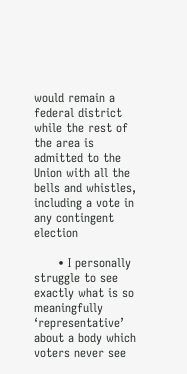would remain a federal district while the rest of the area is admitted to the Union with all the bells and whistles, including a vote in any contingent election

      • I personally struggle to see exactly what is so meaningfully ‘representative’ about a body which voters never see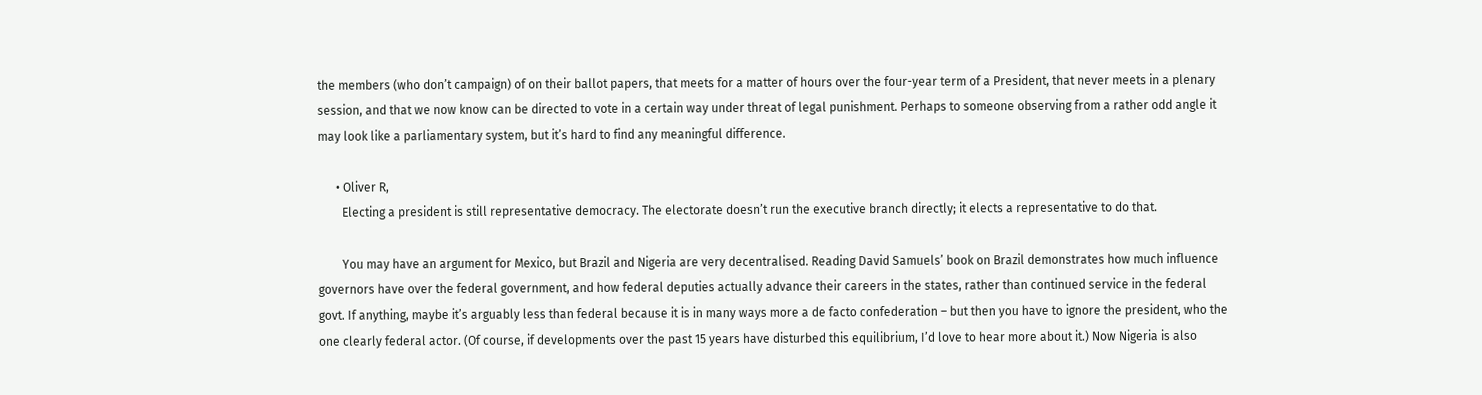the members (who don’t campaign) of on their ballot papers, that meets for a matter of hours over the four-year term of a President, that never meets in a plenary session, and that we now know can be directed to vote in a certain way under threat of legal punishment. Perhaps to someone observing from a rather odd angle it may look like a parliamentary system, but it’s hard to find any meaningful difference.

      • Oliver R,
        Electing a president is still representative democracy. The electorate doesn’t run the executive branch directly; it elects a representative to do that.

        You may have an argument for Mexico, but Brazil and Nigeria are very decentralised. Reading David Samuels’ book on Brazil demonstrates how much influence governors have over the federal government, and how federal deputies actually advance their careers in the states, rather than continued service in the federal govt. If anything, maybe it’s arguably less than federal because it is in many ways more a de facto confederation – but then you have to ignore the president, who the one clearly federal actor. (Of course, if developments over the past 15 years have disturbed this equilibrium, I’d love to hear more about it.) Now Nigeria is also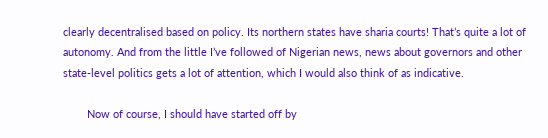clearly decentralised based on policy. Its northern states have sharia courts! That’s quite a lot of autonomy. And from the little I’ve followed of Nigerian news, news about governors and other state-level politics gets a lot of attention, which I would also think of as indicative.

        Now of course, I should have started off by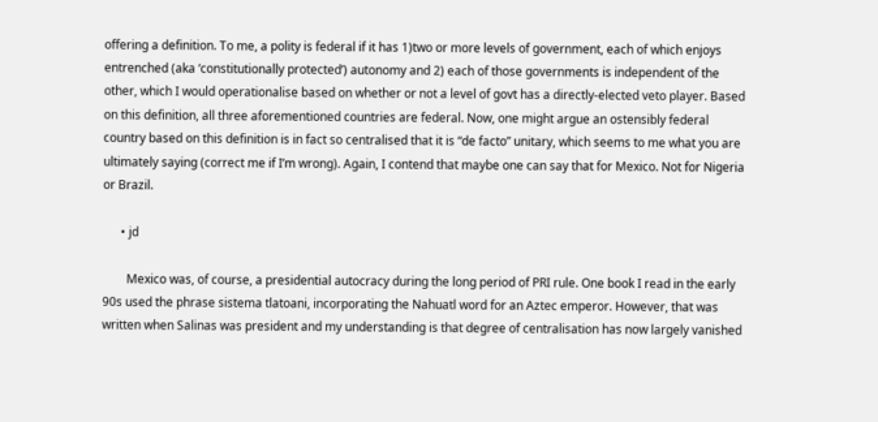offering a definition. To me, a polity is federal if it has 1)two or more levels of government, each of which enjoys entrenched (aka ‘constitutionally protected’) autonomy and 2) each of those governments is independent of the other, which I would operationalise based on whether or not a level of govt has a directly-elected veto player. Based on this definition, all three aforementioned countries are federal. Now, one might argue an ostensibly federal country based on this definition is in fact so centralised that it is “de facto” unitary, which seems to me what you are ultimately saying (correct me if I’m wrong). Again, I contend that maybe one can say that for Mexico. Not for Nigeria or Brazil.

      • jd

        Mexico was, of course, a presidential autocracy during the long period of PRI rule. One book I read in the early 90s used the phrase sistema tlatoani, incorporating the Nahuatl word for an Aztec emperor. However, that was written when Salinas was president and my understanding is that degree of centralisation has now largely vanished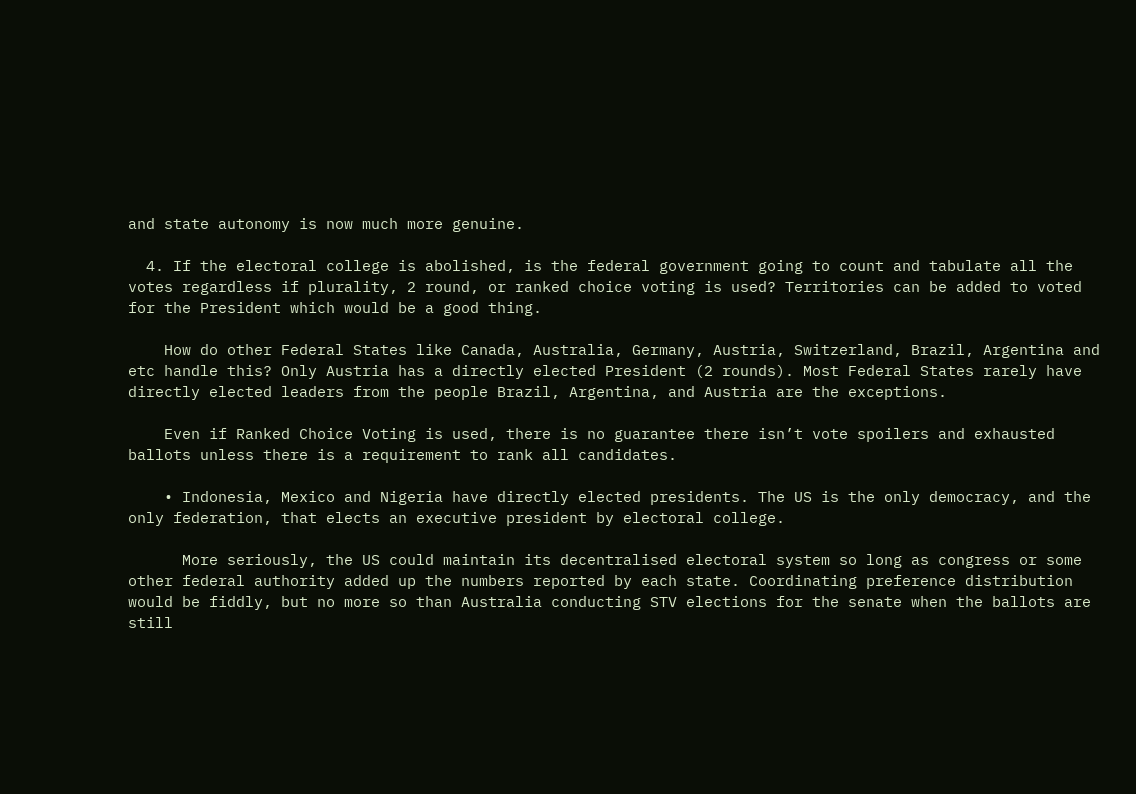and state autonomy is now much more genuine.

  4. If the electoral college is abolished, is the federal government going to count and tabulate all the votes regardless if plurality, 2 round, or ranked choice voting is used? Territories can be added to voted for the President which would be a good thing.

    How do other Federal States like Canada, Australia, Germany, Austria, Switzerland, Brazil, Argentina and etc handle this? Only Austria has a directly elected President (2 rounds). Most Federal States rarely have directly elected leaders from the people Brazil, Argentina, and Austria are the exceptions.

    Even if Ranked Choice Voting is used, there is no guarantee there isn’t vote spoilers and exhausted ballots unless there is a requirement to rank all candidates.

    • Indonesia, Mexico and Nigeria have directly elected presidents. The US is the only democracy, and the only federation, that elects an executive president by electoral college.

      More seriously, the US could maintain its decentralised electoral system so long as congress or some other federal authority added up the numbers reported by each state. Coordinating preference distribution would be fiddly, but no more so than Australia conducting STV elections for the senate when the ballots are still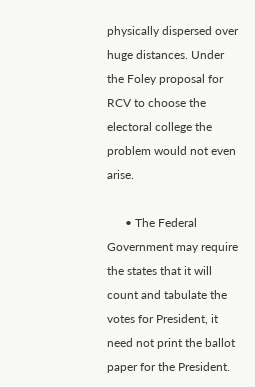physically dispersed over huge distances. Under the Foley proposal for RCV to choose the electoral college the problem would not even arise.

      • The Federal Government may require the states that it will count and tabulate the votes for President, it need not print the ballot paper for the President.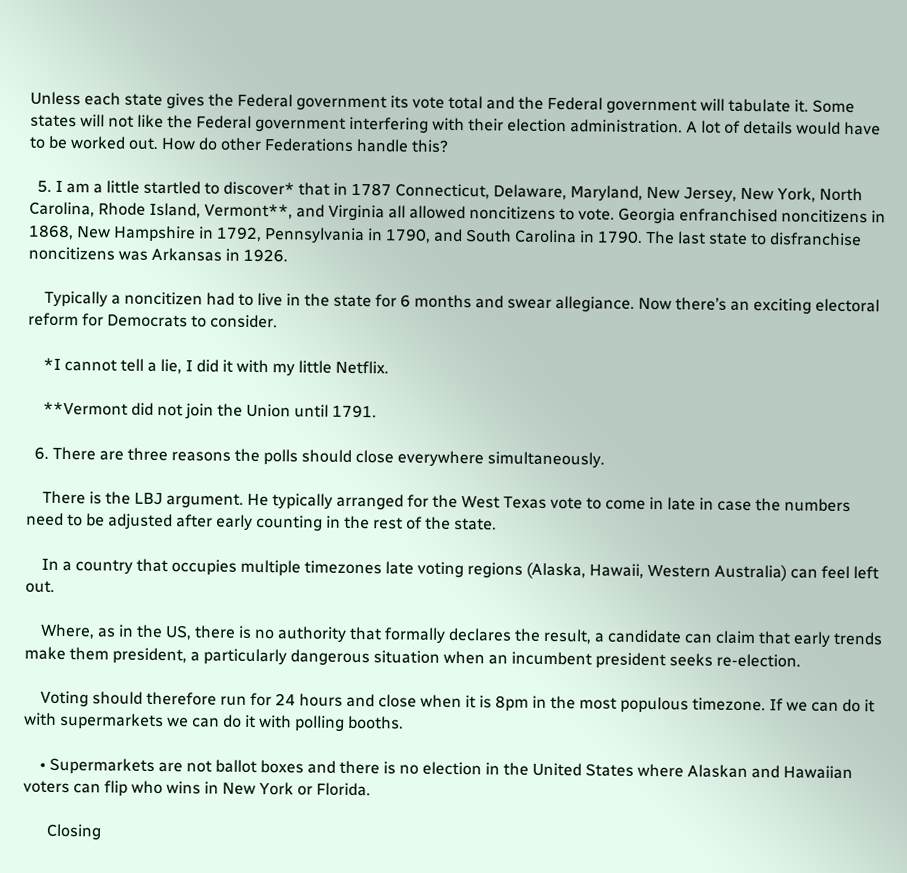Unless each state gives the Federal government its vote total and the Federal government will tabulate it. Some states will not like the Federal government interfering with their election administration. A lot of details would have to be worked out. How do other Federations handle this?

  5. I am a little startled to discover* that in 1787 Connecticut, Delaware, Maryland, New Jersey, New York, North Carolina, Rhode Island, Vermont**, and Virginia all allowed noncitizens to vote. Georgia enfranchised noncitizens in 1868, New Hampshire in 1792, Pennsylvania in 1790, and South Carolina in 1790. The last state to disfranchise noncitizens was Arkansas in 1926.

    Typically a noncitizen had to live in the state for 6 months and swear allegiance. Now there’s an exciting electoral reform for Democrats to consider.

    *I cannot tell a lie, I did it with my little Netflix.

    **Vermont did not join the Union until 1791.

  6. There are three reasons the polls should close everywhere simultaneously.

    There is the LBJ argument. He typically arranged for the West Texas vote to come in late in case the numbers need to be adjusted after early counting in the rest of the state.

    In a country that occupies multiple timezones late voting regions (Alaska, Hawaii, Western Australia) can feel left out.

    Where, as in the US, there is no authority that formally declares the result, a candidate can claim that early trends make them president, a particularly dangerous situation when an incumbent president seeks re-election.

    Voting should therefore run for 24 hours and close when it is 8pm in the most populous timezone. If we can do it with supermarkets we can do it with polling booths.

    • Supermarkets are not ballot boxes and there is no election in the United States where Alaskan and Hawaiian voters can flip who wins in New York or Florida.

      Closing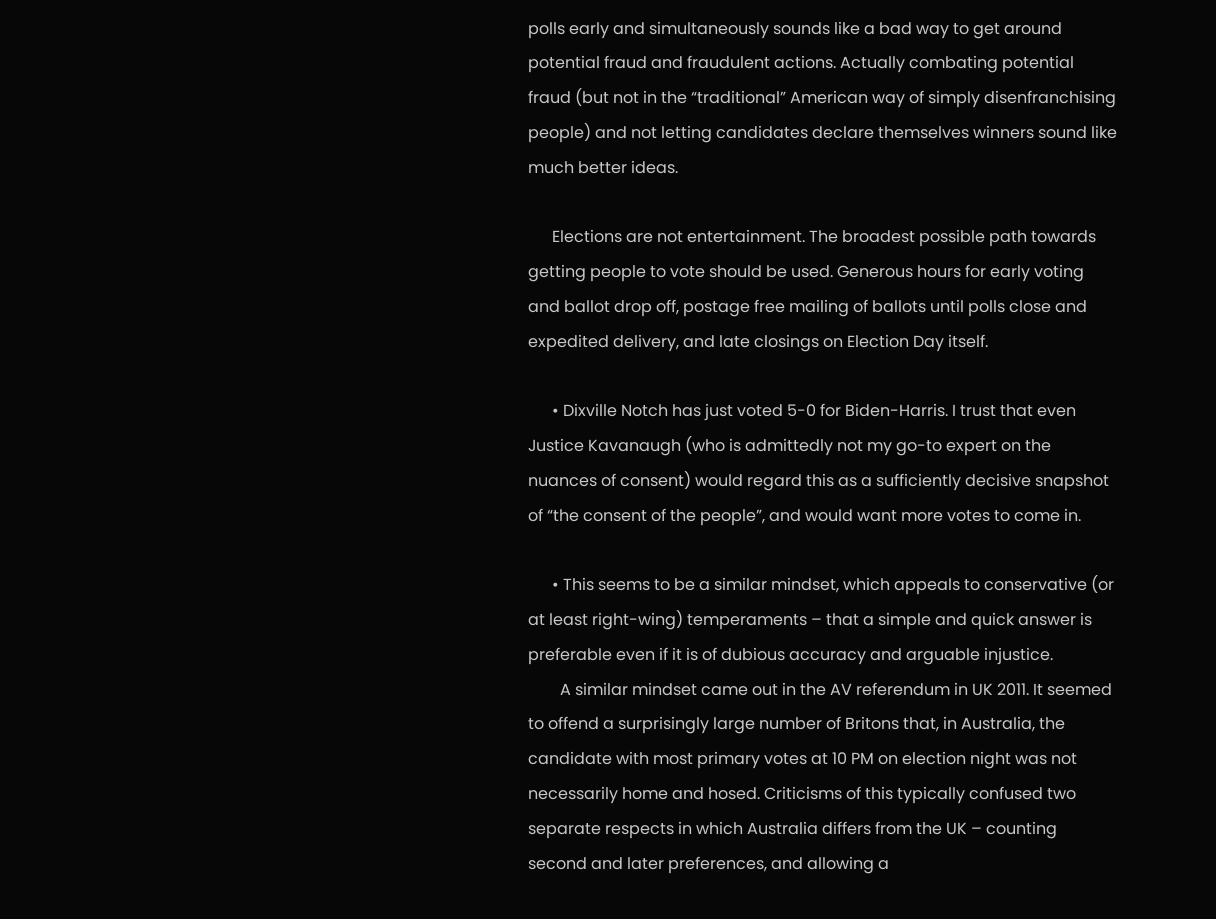polls early and simultaneously sounds like a bad way to get around potential fraud and fraudulent actions. Actually combating potential fraud (but not in the “traditional” American way of simply disenfranchising people) and not letting candidates declare themselves winners sound like much better ideas.

      Elections are not entertainment. The broadest possible path towards getting people to vote should be used. Generous hours for early voting and ballot drop off, postage free mailing of ballots until polls close and expedited delivery, and late closings on Election Day itself.

      • Dixville Notch has just voted 5-0 for Biden-Harris. I trust that even Justice Kavanaugh (who is admittedly not my go-to expert on the nuances of consent) would regard this as a sufficiently decisive snapshot of “the consent of the people”, and would want more votes to come in.

      • This seems to be a similar mindset, which appeals to conservative (or at least right-wing) temperaments – that a simple and quick answer is preferable even if it is of dubious accuracy and arguable injustice.
        A similar mindset came out in the AV referendum in UK 2011. It seemed to offend a surprisingly large number of Britons that, in Australia, the candidate with most primary votes at 10 PM on election night was not necessarily home and hosed. Criticisms of this typically confused two separate respects in which Australia differs from the UK – counting second and later preferences, and allowing a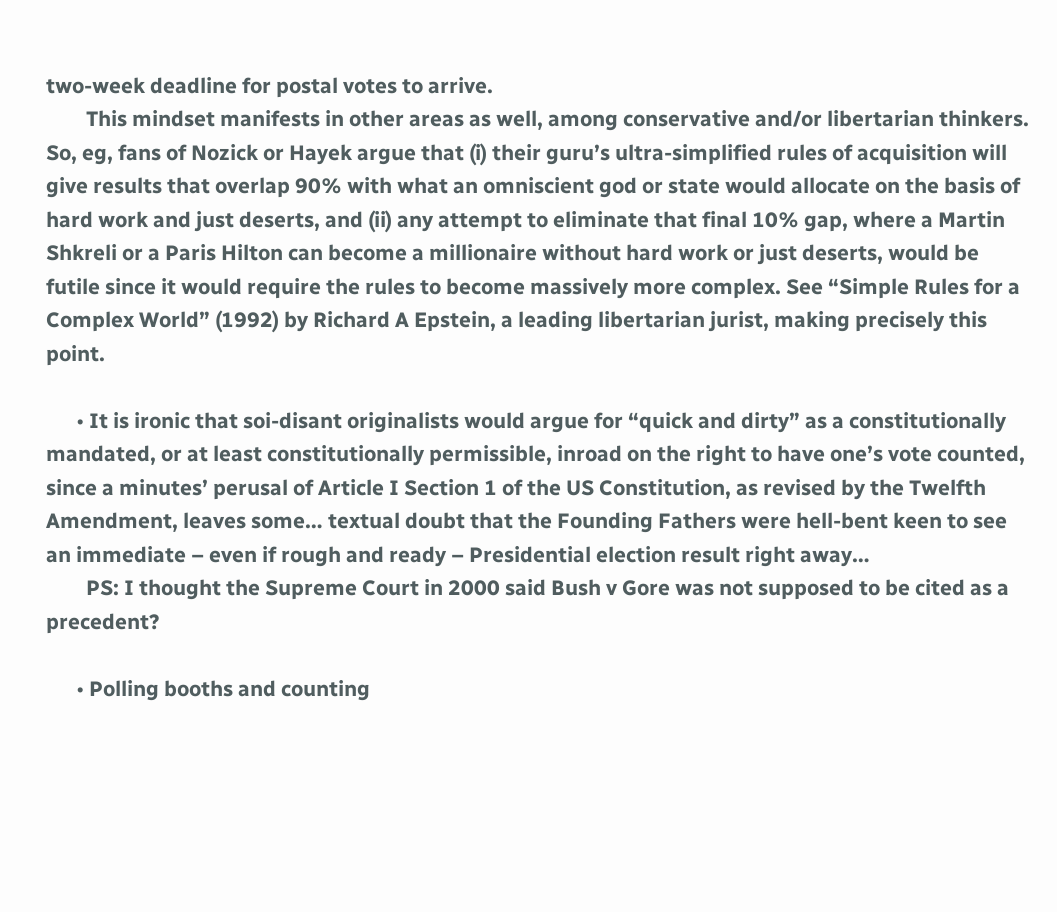two-week deadline for postal votes to arrive.
        This mindset manifests in other areas as well, among conservative and/or libertarian thinkers. So, eg, fans of Nozick or Hayek argue that (i) their guru’s ultra-simplified rules of acquisition will give results that overlap 90% with what an omniscient god or state would allocate on the basis of hard work and just deserts, and (ii) any attempt to eliminate that final 10% gap, where a Martin Shkreli or a Paris Hilton can become a millionaire without hard work or just deserts, would be futile since it would require the rules to become massively more complex. See “Simple Rules for a Complex World” (1992) by Richard A Epstein, a leading libertarian jurist, making precisely this point.

      • It is ironic that soi-disant originalists would argue for “quick and dirty” as a constitutionally mandated, or at least constitutionally permissible, inroad on the right to have one’s vote counted, since a minutes’ perusal of Article I Section 1 of the US Constitution, as revised by the Twelfth Amendment, leaves some… textual doubt that the Founding Fathers were hell-bent keen to see an immediate – even if rough and ready – Presidential election result right away…
        PS: I thought the Supreme Court in 2000 said Bush v Gore was not supposed to be cited as a precedent?

      • Polling booths and counting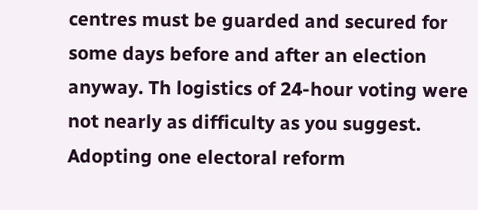centres must be guarded and secured for some days before and after an election anyway. Th logistics of 24-hour voting were not nearly as difficulty as you suggest. Adopting one electoral reform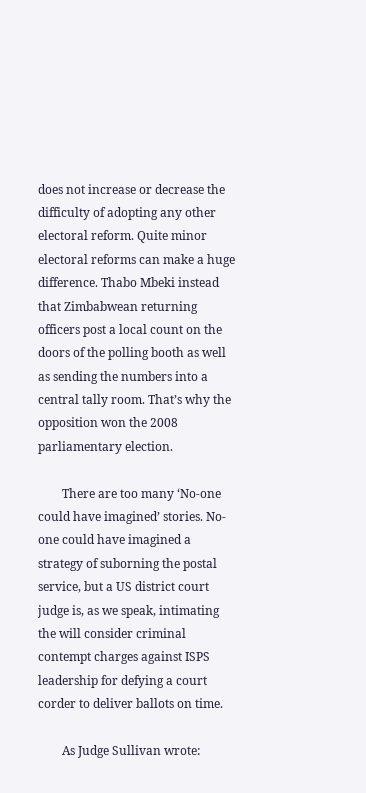does not increase or decrease the difficulty of adopting any other electoral reform. Quite minor electoral reforms can make a huge difference. Thabo Mbeki instead that Zimbabwean returning officers post a local count on the doors of the polling booth as well as sending the numbers into a central tally room. That’s why the opposition won the 2008 parliamentary election.

        There are too many ‘No-one could have imagined’ stories. No-one could have imagined a strategy of suborning the postal service, but a US district court judge is, as we speak, intimating the will consider criminal contempt charges against ISPS leadership for defying a court corder to deliver ballots on time.

        As Judge Sullivan wrote: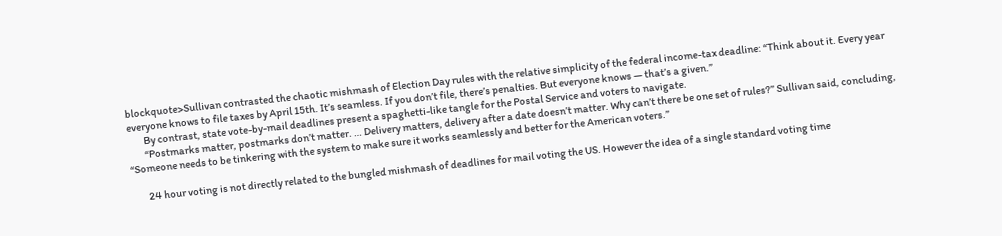blockquote>Sullivan contrasted the chaotic mishmash of Election Day rules with the relative simplicity of the federal income-tax deadline: “Think about it. Every year everyone knows to file taxes by April 15th. It’s seamless. If you don’t file, there’s penalties. But everyone knows — that’s a given.”
        By contrast, state vote-by-mail deadlines present a spaghetti-like tangle for the Postal Service and voters to navigate.
        “Postmarks matter, postmarks don’t matter. … Delivery matters, delivery after a date doesn’t matter. Why can’t there be one set of rules?” Sullivan said, concluding, “Someone needs to be tinkering with the system to make sure it works seamlessly and better for the American voters.”

        24 hour voting is not directly related to the bungled mishmash of deadlines for mail voting the US. However the idea of a single standard voting time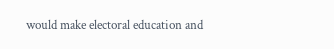would make electoral education and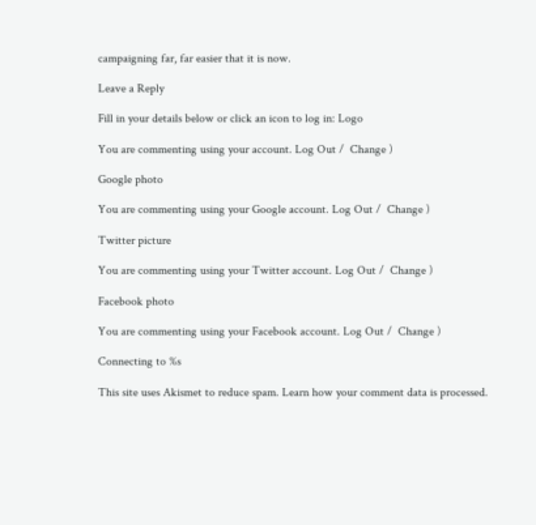campaigning far, far easier that it is now.

Leave a Reply

Fill in your details below or click an icon to log in: Logo

You are commenting using your account. Log Out /  Change )

Google photo

You are commenting using your Google account. Log Out /  Change )

Twitter picture

You are commenting using your Twitter account. Log Out /  Change )

Facebook photo

You are commenting using your Facebook account. Log Out /  Change )

Connecting to %s

This site uses Akismet to reduce spam. Learn how your comment data is processed.